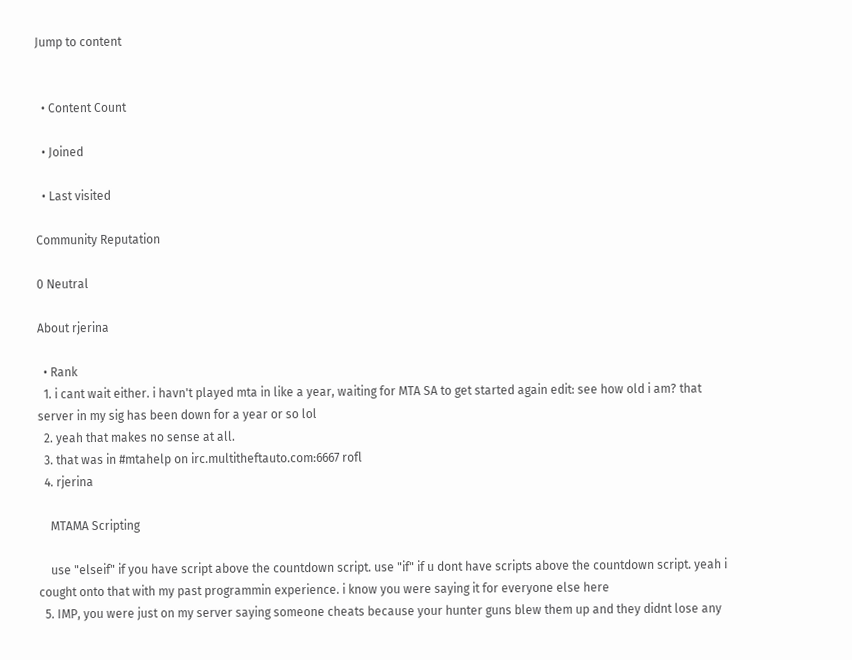Jump to content


  • Content Count

  • Joined

  • Last visited

Community Reputation

0 Neutral

About rjerina

  • Rank
  1. i cant wait either. i havn't played mta in like a year, waiting for MTA SA to get started again edit: see how old i am? that server in my sig has been down for a year or so lol
  2. yeah that makes no sense at all.
  3. that was in #mtahelp on irc.multitheftauto.com:6667 rofl
  4. rjerina

    MTAMA Scripting

    use "elseif" if you have script above the countdown script. use "if" if u dont have scripts above the countdown script. yeah i cought onto that with my past programmin experience. i know you were saying it for everyone else here
  5. IMP, you were just on my server saying someone cheats because your hunter guns blew them up and they didnt lose any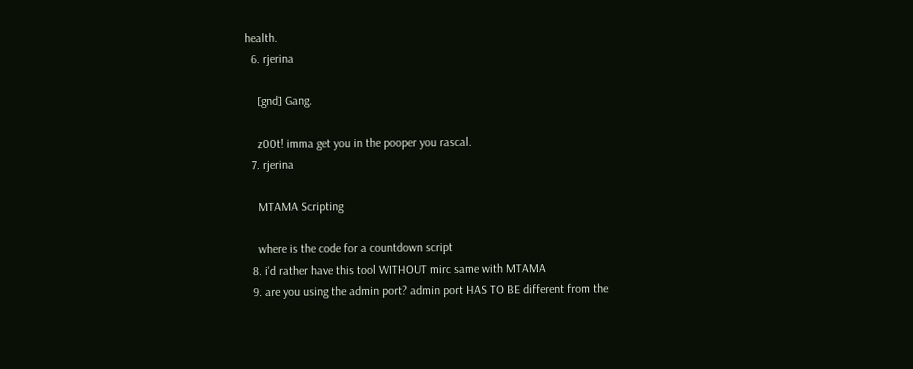health.
  6. rjerina

    [gnd] Gang.

    z00t! imma get you in the pooper you rascal.
  7. rjerina

    MTAMA Scripting

    where is the code for a countdown script
  8. i'd rather have this tool WITHOUT mirc same with MTAMA
  9. are you using the admin port? admin port HAS TO BE different from the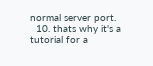normal server port.
  10. thats why it's a tutorial for a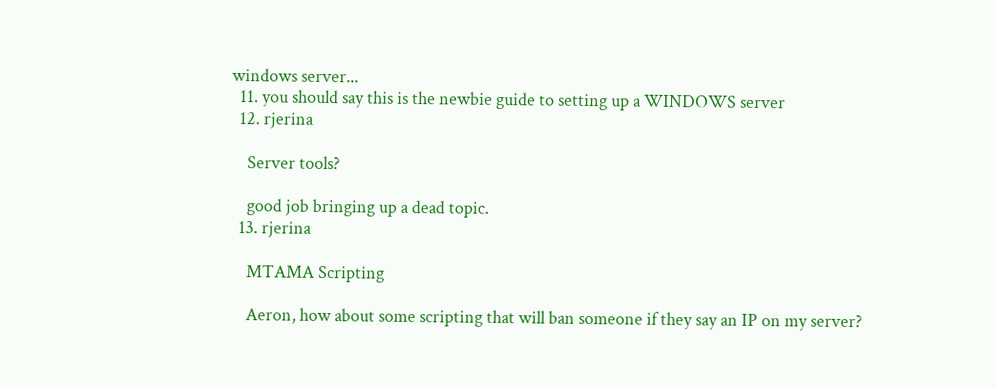windows server...
  11. you should say this is the newbie guide to setting up a WINDOWS server
  12. rjerina

    Server tools?

    good job bringing up a dead topic.
  13. rjerina

    MTAMA Scripting

    Aeron, how about some scripting that will ban someone if they say an IP on my server?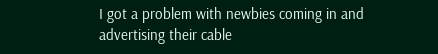I got a problem with newbies coming in and advertising their cable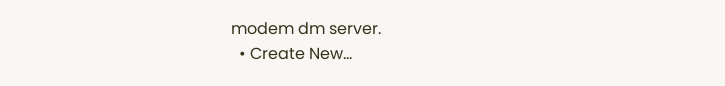modem dm server.
  • Create New...